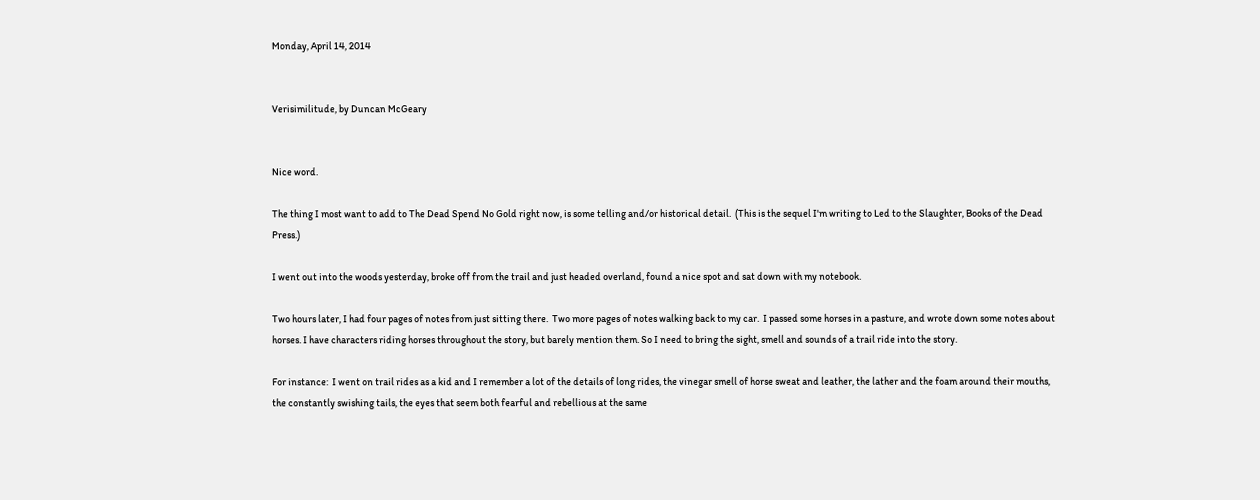Monday, April 14, 2014


Verisimilitude, by Duncan McGeary


Nice word.

The thing I most want to add to The Dead Spend No Gold right now, is some telling and/or historical detail.  (This is the sequel I'm writing to Led to the Slaughter, Books of the Dead Press.)

I went out into the woods yesterday, broke off from the trail and just headed overland, found a nice spot and sat down with my notebook.

Two hours later, I had four pages of notes from just sitting there.  Two more pages of notes walking back to my car.  I passed some horses in a pasture, and wrote down some notes about horses. I have characters riding horses throughout the story, but barely mention them. So I need to bring the sight, smell and sounds of a trail ride into the story.

For instance:  I went on trail rides as a kid and I remember a lot of the details of long rides, the vinegar smell of horse sweat and leather, the lather and the foam around their mouths, the constantly swishing tails, the eyes that seem both fearful and rebellious at the same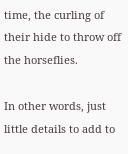time, the curling of their hide to throw off the horseflies.

In other words, just little details to add to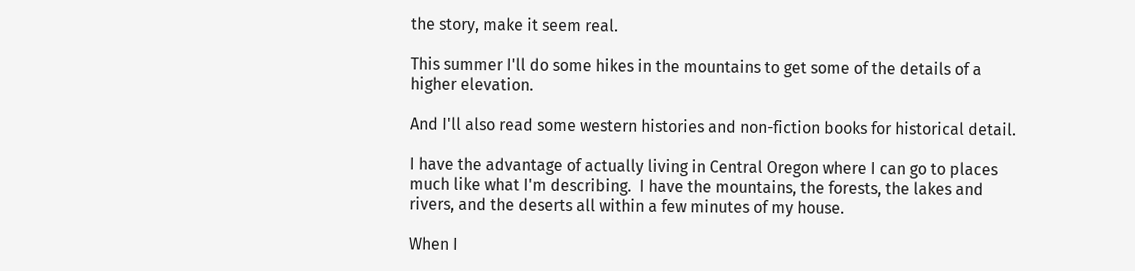the story, make it seem real.

This summer I'll do some hikes in the mountains to get some of the details of a higher elevation.

And I'll also read some western histories and non-fiction books for historical detail.

I have the advantage of actually living in Central Oregon where I can go to places much like what I'm describing.  I have the mountains, the forests, the lakes and rivers, and the deserts all within a few minutes of my house.

When I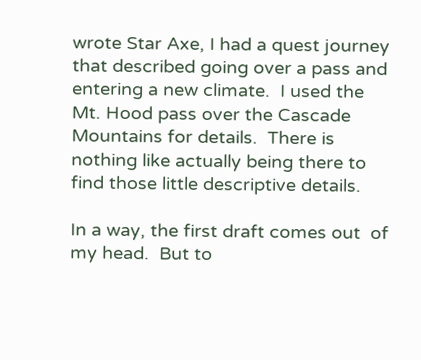wrote Star Axe, I had a quest journey that described going over a pass and entering a new climate.  I used the Mt. Hood pass over the Cascade Mountains for details.  There is nothing like actually being there to find those little descriptive details.

In a way, the first draft comes out  of my head.  But to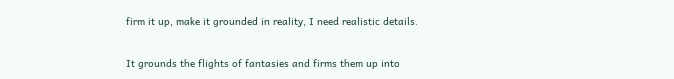firm it up, make it grounded in reality, I need realistic details.

It grounds the flights of fantasies and firms them up into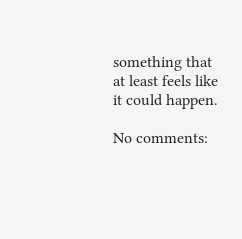something that at least feels like it could happen.

No comments: